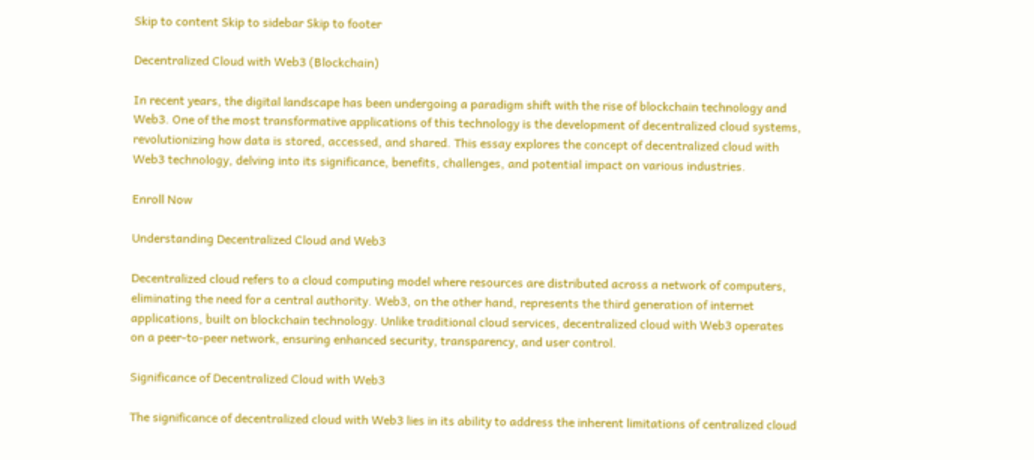Skip to content Skip to sidebar Skip to footer

Decentralized Cloud with Web3 (Blockchain)

In recent years, the digital landscape has been undergoing a paradigm shift with the rise of blockchain technology and Web3. One of the most transformative applications of this technology is the development of decentralized cloud systems, revolutionizing how data is stored, accessed, and shared. This essay explores the concept of decentralized cloud with Web3 technology, delving into its significance, benefits, challenges, and potential impact on various industries.

Enroll Now

Understanding Decentralized Cloud and Web3

Decentralized cloud refers to a cloud computing model where resources are distributed across a network of computers, eliminating the need for a central authority. Web3, on the other hand, represents the third generation of internet applications, built on blockchain technology. Unlike traditional cloud services, decentralized cloud with Web3 operates on a peer-to-peer network, ensuring enhanced security, transparency, and user control.

Significance of Decentralized Cloud with Web3

The significance of decentralized cloud with Web3 lies in its ability to address the inherent limitations of centralized cloud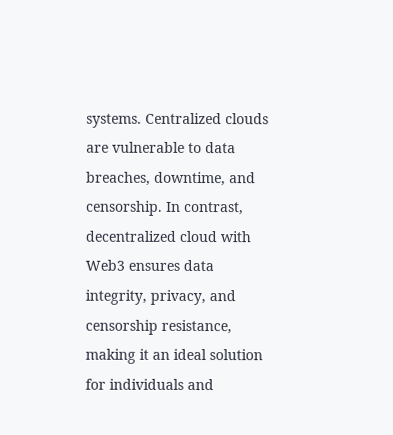systems. Centralized clouds are vulnerable to data breaches, downtime, and censorship. In contrast, decentralized cloud with Web3 ensures data integrity, privacy, and censorship resistance, making it an ideal solution for individuals and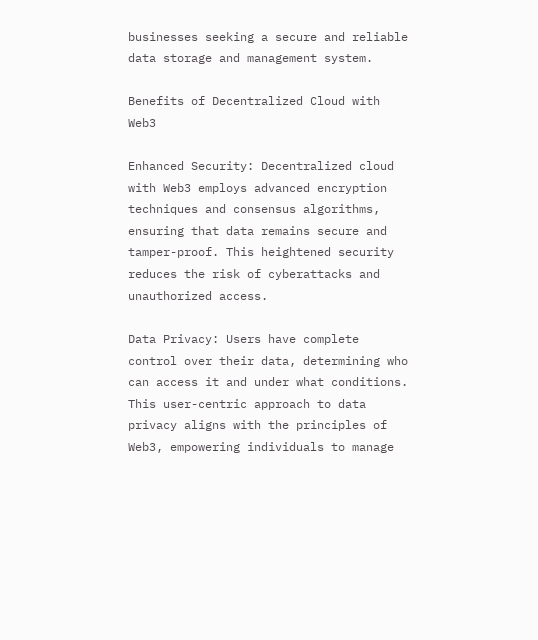businesses seeking a secure and reliable data storage and management system.

Benefits of Decentralized Cloud with Web3

Enhanced Security: Decentralized cloud with Web3 employs advanced encryption techniques and consensus algorithms, ensuring that data remains secure and tamper-proof. This heightened security reduces the risk of cyberattacks and unauthorized access.

Data Privacy: Users have complete control over their data, determining who can access it and under what conditions. This user-centric approach to data privacy aligns with the principles of Web3, empowering individuals to manage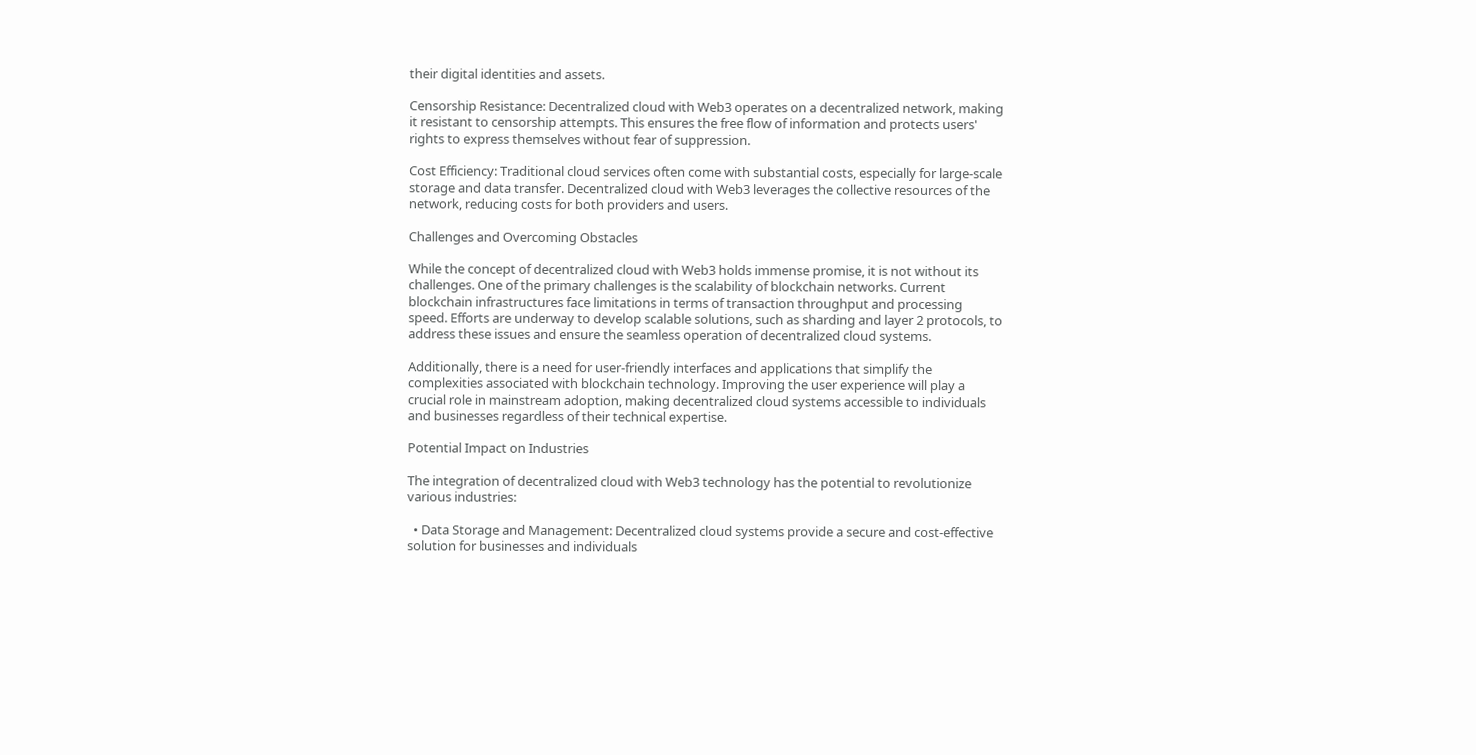their digital identities and assets.

Censorship Resistance: Decentralized cloud with Web3 operates on a decentralized network, making it resistant to censorship attempts. This ensures the free flow of information and protects users' rights to express themselves without fear of suppression.

Cost Efficiency: Traditional cloud services often come with substantial costs, especially for large-scale storage and data transfer. Decentralized cloud with Web3 leverages the collective resources of the network, reducing costs for both providers and users.

Challenges and Overcoming Obstacles

While the concept of decentralized cloud with Web3 holds immense promise, it is not without its challenges. One of the primary challenges is the scalability of blockchain networks. Current blockchain infrastructures face limitations in terms of transaction throughput and processing speed. Efforts are underway to develop scalable solutions, such as sharding and layer 2 protocols, to address these issues and ensure the seamless operation of decentralized cloud systems.

Additionally, there is a need for user-friendly interfaces and applications that simplify the complexities associated with blockchain technology. Improving the user experience will play a crucial role in mainstream adoption, making decentralized cloud systems accessible to individuals and businesses regardless of their technical expertise.

Potential Impact on Industries

The integration of decentralized cloud with Web3 technology has the potential to revolutionize various industries:

  • Data Storage and Management: Decentralized cloud systems provide a secure and cost-effective solution for businesses and individuals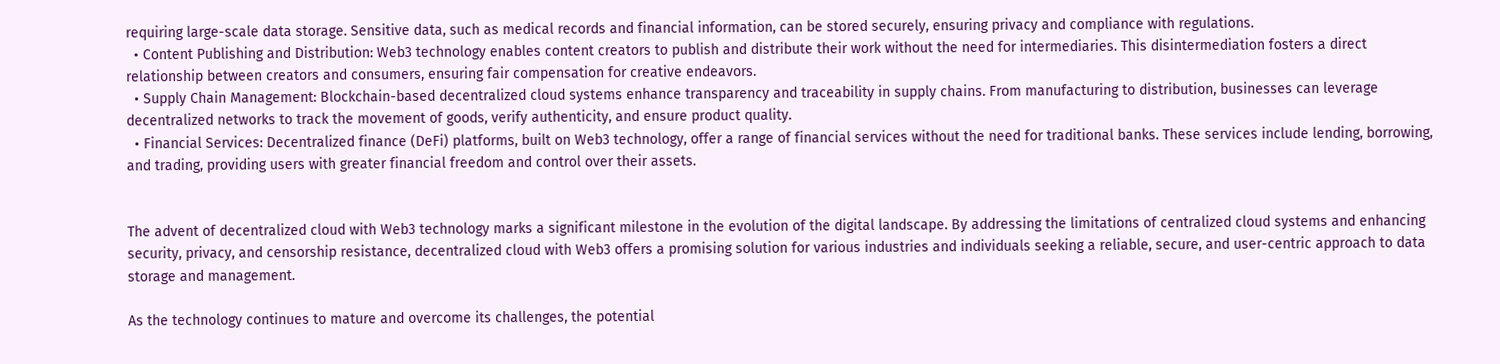requiring large-scale data storage. Sensitive data, such as medical records and financial information, can be stored securely, ensuring privacy and compliance with regulations.
  • Content Publishing and Distribution: Web3 technology enables content creators to publish and distribute their work without the need for intermediaries. This disintermediation fosters a direct relationship between creators and consumers, ensuring fair compensation for creative endeavors.
  • Supply Chain Management: Blockchain-based decentralized cloud systems enhance transparency and traceability in supply chains. From manufacturing to distribution, businesses can leverage decentralized networks to track the movement of goods, verify authenticity, and ensure product quality.
  • Financial Services: Decentralized finance (DeFi) platforms, built on Web3 technology, offer a range of financial services without the need for traditional banks. These services include lending, borrowing, and trading, providing users with greater financial freedom and control over their assets.


The advent of decentralized cloud with Web3 technology marks a significant milestone in the evolution of the digital landscape. By addressing the limitations of centralized cloud systems and enhancing security, privacy, and censorship resistance, decentralized cloud with Web3 offers a promising solution for various industries and individuals seeking a reliable, secure, and user-centric approach to data storage and management.

As the technology continues to mature and overcome its challenges, the potential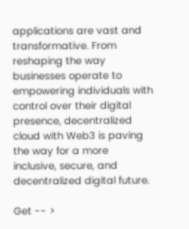applications are vast and transformative. From reshaping the way businesses operate to empowering individuals with control over their digital presence, decentralized cloud with Web3 is paving the way for a more inclusive, secure, and decentralized digital future.

Get -- >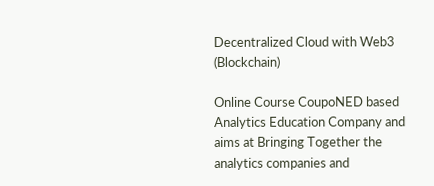Decentralized Cloud with Web3 (Blockchain)

Online Course CoupoNED based Analytics Education Company and aims at Bringing Together the analytics companies and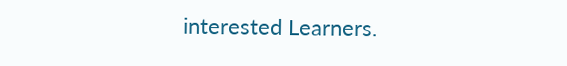interested Learners.